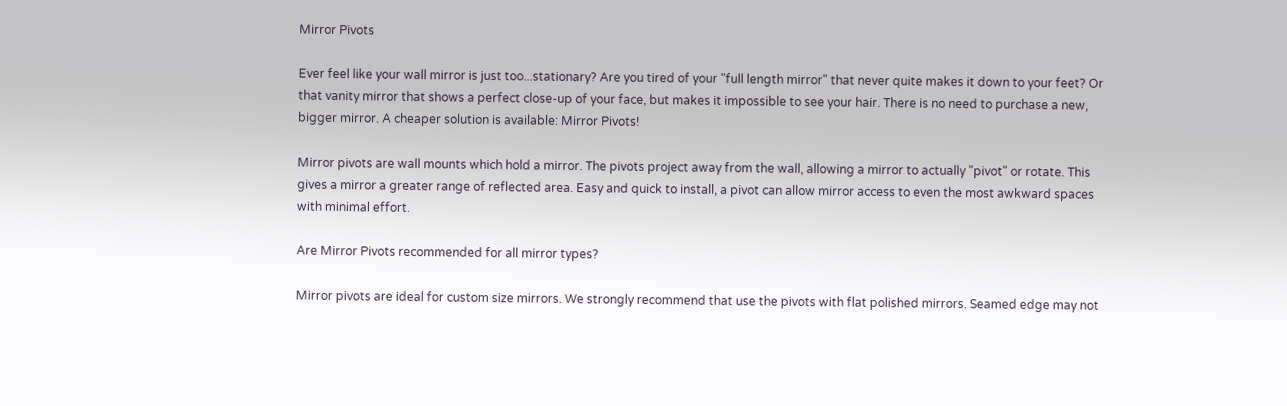Mirror Pivots

Ever feel like your wall mirror is just too...stationary? Are you tired of your "full length mirror" that never quite makes it down to your feet? Or that vanity mirror that shows a perfect close-up of your face, but makes it impossible to see your hair. There is no need to purchase a new, bigger mirror. A cheaper solution is available: Mirror Pivots!

Mirror pivots are wall mounts which hold a mirror. The pivots project away from the wall, allowing a mirror to actually "pivot" or rotate. This gives a mirror a greater range of reflected area. Easy and quick to install, a pivot can allow mirror access to even the most awkward spaces with minimal effort.

Are Mirror Pivots recommended for all mirror types?

Mirror pivots are ideal for custom size mirrors. We strongly recommend that use the pivots with flat polished mirrors. Seamed edge may not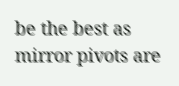be the best as mirror pivots are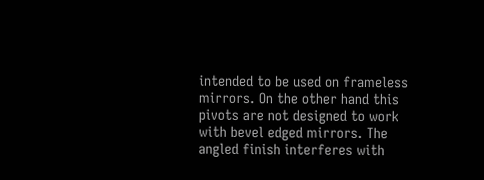intended to be used on frameless mirrors. On the other hand this pivots are not designed to work with bevel edged mirrors. The angled finish interferes with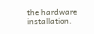the hardware installation.